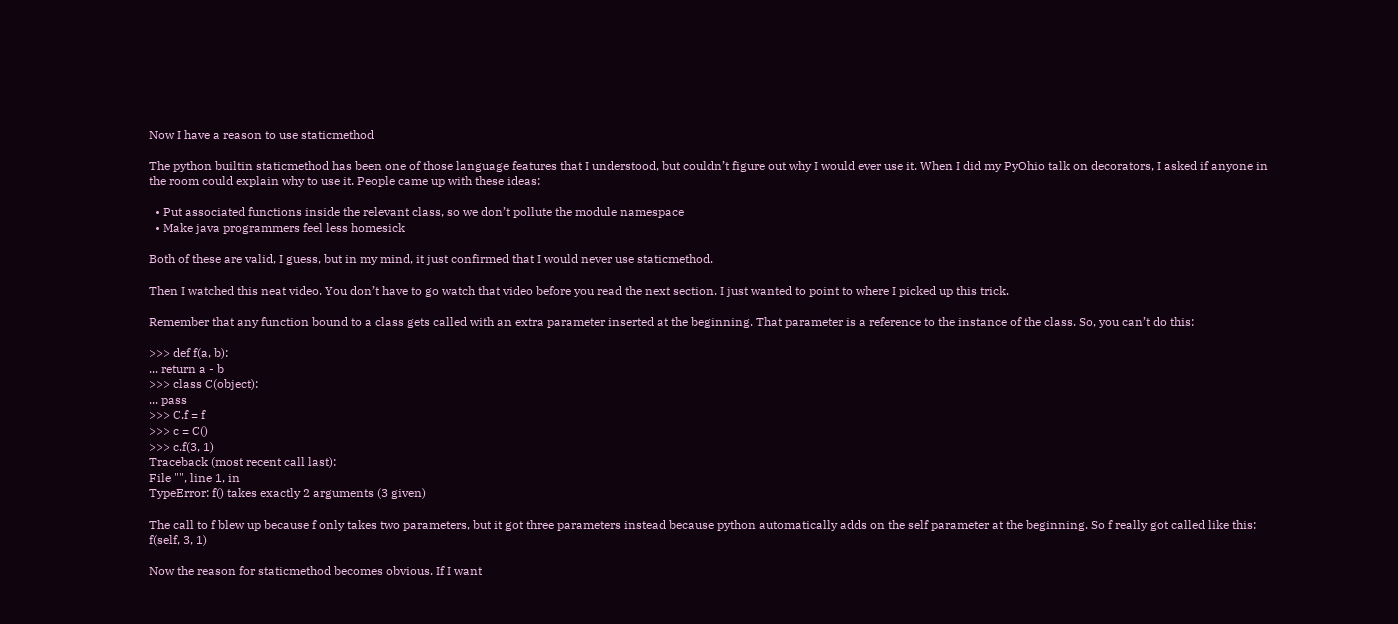Now I have a reason to use staticmethod

The python builtin staticmethod has been one of those language features that I understood, but couldn’t figure out why I would ever use it. When I did my PyOhio talk on decorators, I asked if anyone in the room could explain why to use it. People came up with these ideas:

  • Put associated functions inside the relevant class, so we don’t pollute the module namespace
  • Make java programmers feel less homesick

Both of these are valid, I guess, but in my mind, it just confirmed that I would never use staticmethod.

Then I watched this neat video. You don’t have to go watch that video before you read the next section. I just wanted to point to where I picked up this trick.

Remember that any function bound to a class gets called with an extra parameter inserted at the beginning. That parameter is a reference to the instance of the class. So, you can’t do this:

>>> def f(a, b):
... return a - b
>>> class C(object):
... pass
>>> C.f = f
>>> c = C()
>>> c.f(3, 1)
Traceback (most recent call last):
File "", line 1, in
TypeError: f() takes exactly 2 arguments (3 given)

The call to f blew up because f only takes two parameters, but it got three parameters instead because python automatically adds on the self parameter at the beginning. So f really got called like this: f(self, 3, 1)

Now the reason for staticmethod becomes obvious. If I want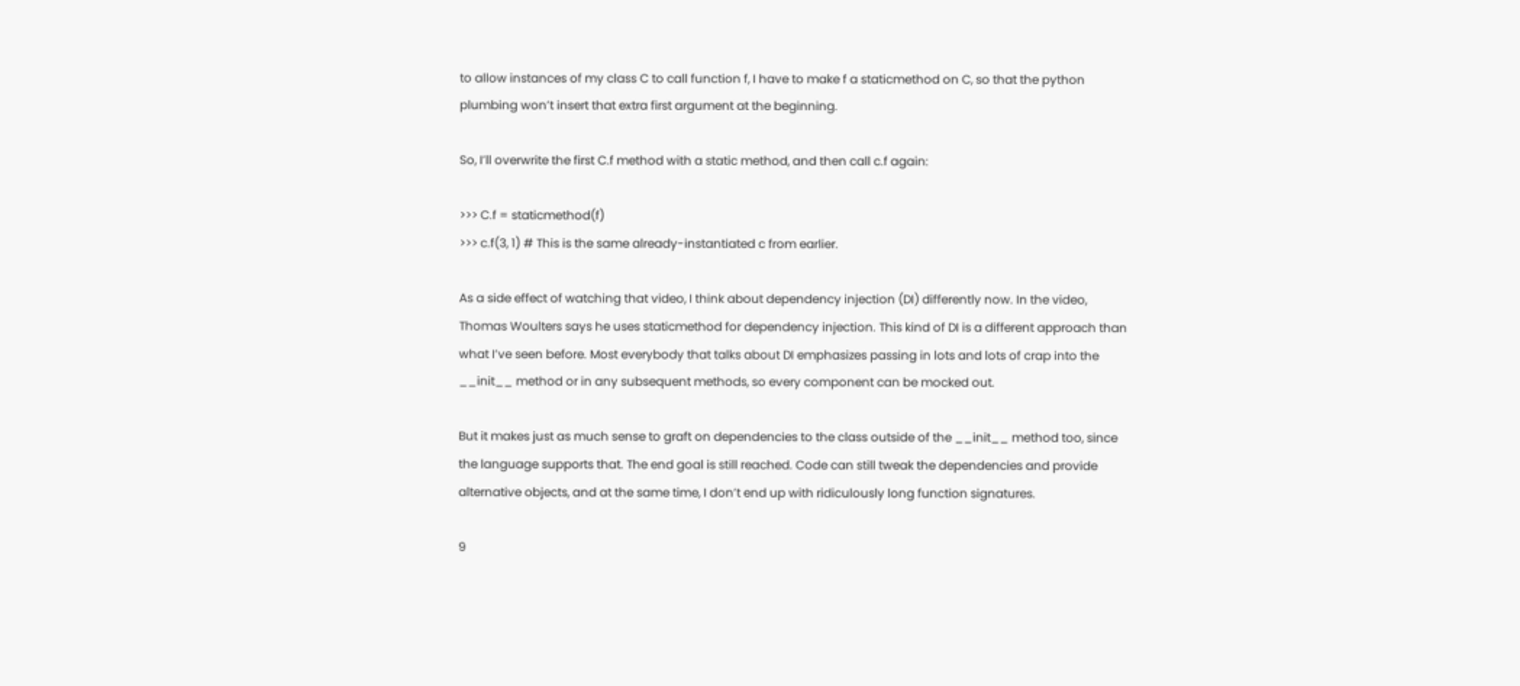to allow instances of my class C to call function f, I have to make f a staticmethod on C, so that the python plumbing won’t insert that extra first argument at the beginning.

So, I’ll overwrite the first C.f method with a static method, and then call c.f again:

>>> C.f = staticmethod(f)
>>> c.f(3, 1) # This is the same already-instantiated c from earlier.

As a side effect of watching that video, I think about dependency injection (DI) differently now. In the video, Thomas Woulters says he uses staticmethod for dependency injection. This kind of DI is a different approach than what I’ve seen before. Most everybody that talks about DI emphasizes passing in lots and lots of crap into the __init__ method or in any subsequent methods, so every component can be mocked out.

But it makes just as much sense to graft on dependencies to the class outside of the __init__ method too, since the language supports that. The end goal is still reached. Code can still tweak the dependencies and provide alternative objects, and at the same time, I don’t end up with ridiculously long function signatures.

9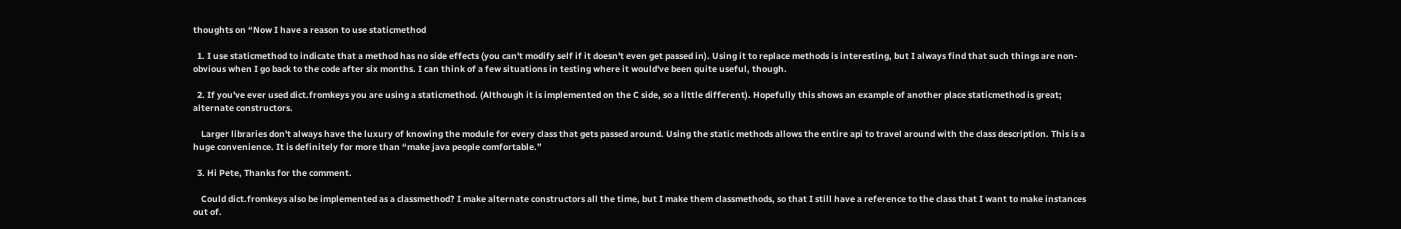thoughts on “Now I have a reason to use staticmethod

  1. I use staticmethod to indicate that a method has no side effects (you can't modify self if it doesn't even get passed in). Using it to replace methods is interesting, but I always find that such things are non-obvious when I go back to the code after six months. I can think of a few situations in testing where it would've been quite useful, though.

  2. If you've ever used dict.fromkeys you are using a staticmethod. (Although it is implemented on the C side, so a little different). Hopefully this shows an example of another place staticmethod is great; alternate constructors.

    Larger libraries don't always have the luxury of knowing the module for every class that gets passed around. Using the static methods allows the entire api to travel around with the class description. This is a huge convenience. It is definitely for more than “make java people comfortable.”

  3. Hi Pete, Thanks for the comment.

    Could dict.fromkeys also be implemented as a classmethod? I make alternate constructors all the time, but I make them classmethods, so that I still have a reference to the class that I want to make instances out of.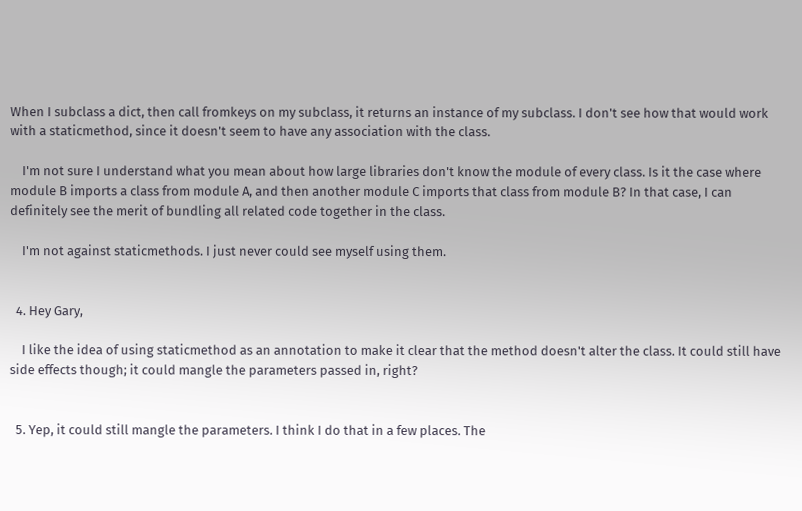When I subclass a dict, then call fromkeys on my subclass, it returns an instance of my subclass. I don't see how that would work with a staticmethod, since it doesn't seem to have any association with the class.

    I'm not sure I understand what you mean about how large libraries don't know the module of every class. Is it the case where module B imports a class from module A, and then another module C imports that class from module B? In that case, I can definitely see the merit of bundling all related code together in the class.

    I'm not against staticmethods. I just never could see myself using them.


  4. Hey Gary,

    I like the idea of using staticmethod as an annotation to make it clear that the method doesn't alter the class. It could still have side effects though; it could mangle the parameters passed in, right?


  5. Yep, it could still mangle the parameters. I think I do that in a few places. The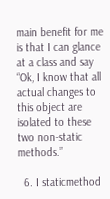main benefit for me is that I can glance at a class and say “Ok, I know that all actual changes to this object are isolated to these two non-static methods.”

  6. I staticmethod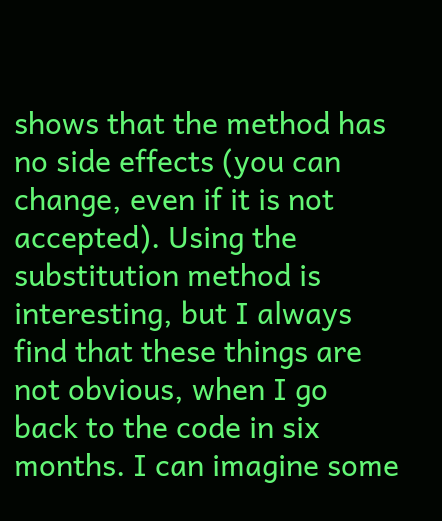shows that the method has no side effects (you can change, even if it is not accepted). Using the substitution method is interesting, but I always find that these things are not obvious, when I go back to the code in six months. I can imagine some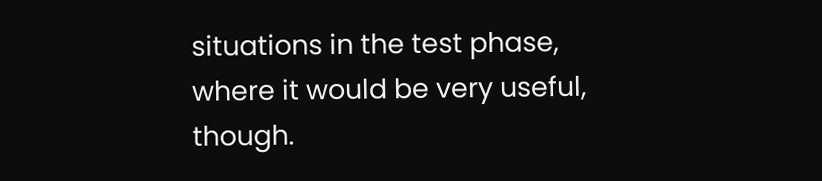situations in the test phase, where it would be very useful, though.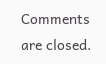Comments are closed.